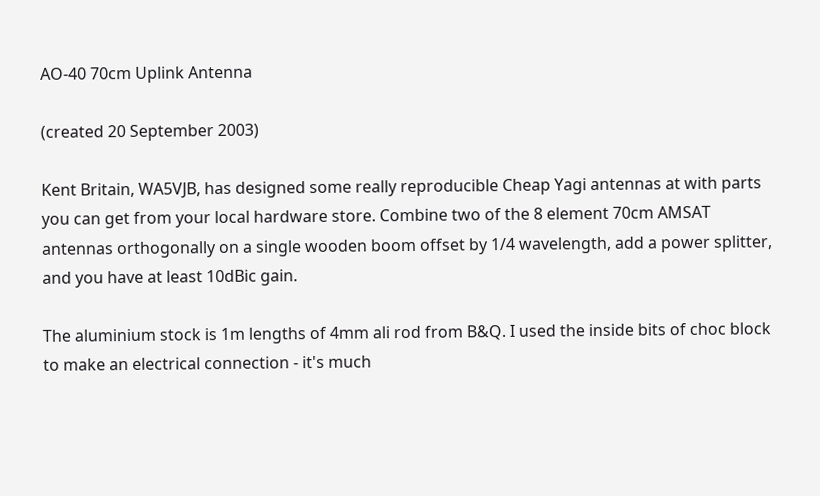AO-40 70cm Uplink Antenna

(created 20 September 2003)

Kent Britain, WA5VJB, has designed some really reproducible Cheap Yagi antennas at with parts you can get from your local hardware store. Combine two of the 8 element 70cm AMSAT antennas orthogonally on a single wooden boom offset by 1/4 wavelength, add a power splitter, and you have at least 10dBic gain.

The aluminium stock is 1m lengths of 4mm ali rod from B&Q. I used the inside bits of choc block to make an electrical connection - it's much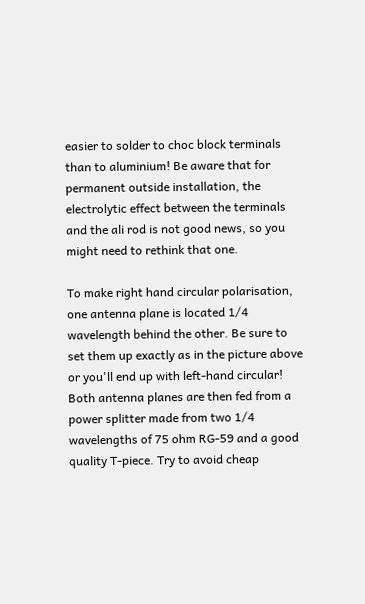easier to solder to choc block terminals than to aluminium! Be aware that for permanent outside installation, the electrolytic effect between the terminals and the ali rod is not good news, so you might need to rethink that one.

To make right hand circular polarisation, one antenna plane is located 1/4 wavelength behind the other. Be sure to set them up exactly as in the picture above or you'll end up with left-hand circular! Both antenna planes are then fed from a power splitter made from two 1/4 wavelengths of 75 ohm RG-59 and a good quality T-piece. Try to avoid cheap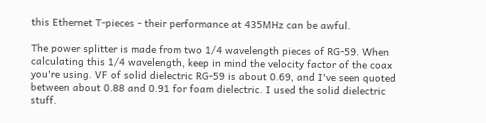this Ethernet T-pieces - their performance at 435MHz can be awful.

The power splitter is made from two 1/4 wavelength pieces of RG-59. When calculating this 1/4 wavelength, keep in mind the velocity factor of the coax you're using. VF of solid dielectric RG-59 is about 0.69, and I've seen quoted between about 0.88 and 0.91 for foam dielectric. I used the solid dielectric stuff.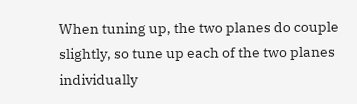When tuning up, the two planes do couple slightly, so tune up each of the two planes individually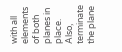with all elements of both planes in place. Also, terminate the plane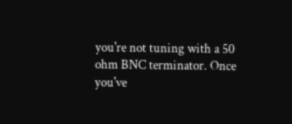you're not tuning with a 50 ohm BNC terminator. Once you've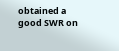obtained a good SWR on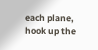each plane, hook up the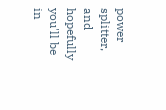power splitter, and hopefully you'll be in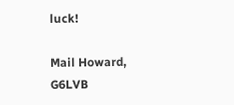luck!

Mail Howard, G6LVB